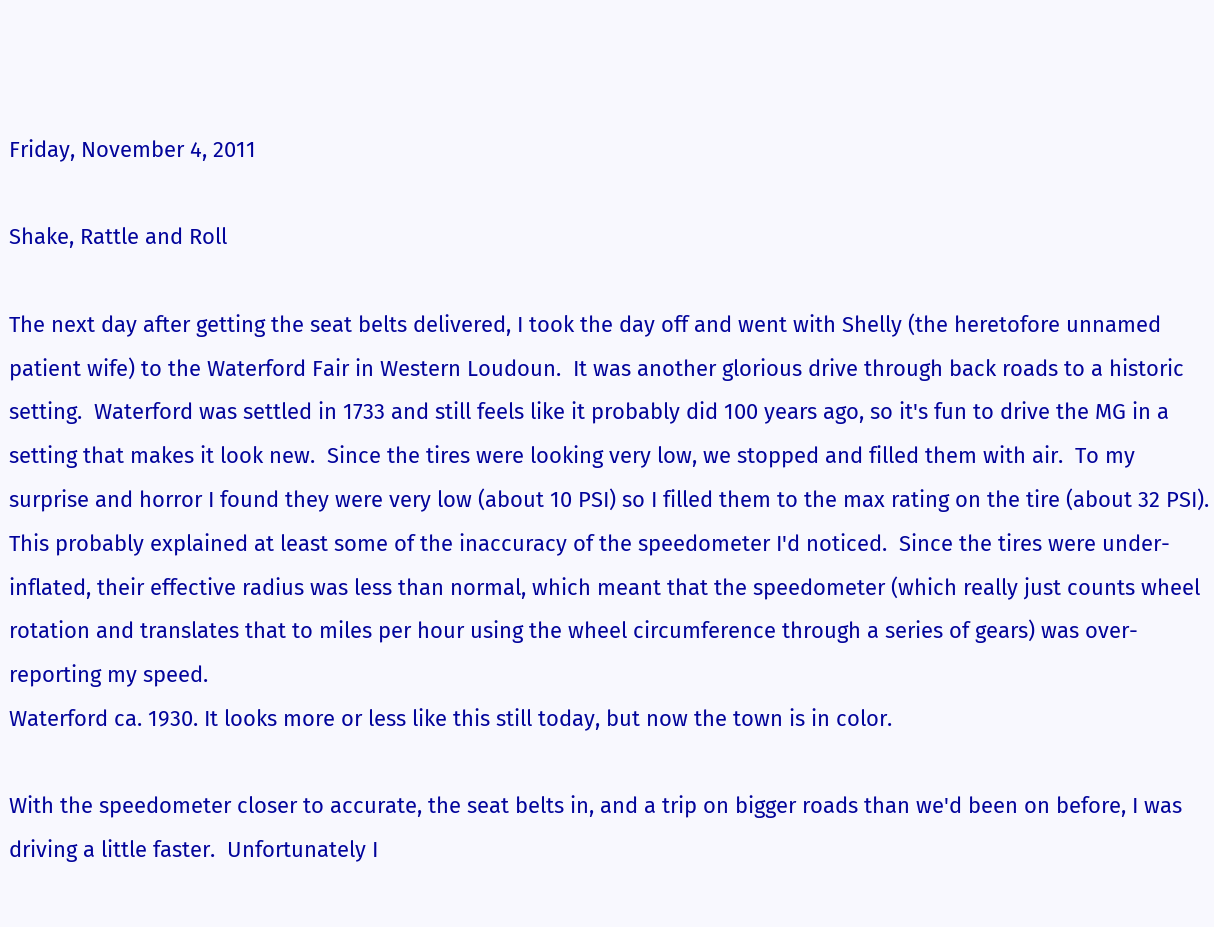Friday, November 4, 2011

Shake, Rattle and Roll

The next day after getting the seat belts delivered, I took the day off and went with Shelly (the heretofore unnamed patient wife) to the Waterford Fair in Western Loudoun.  It was another glorious drive through back roads to a historic setting.  Waterford was settled in 1733 and still feels like it probably did 100 years ago, so it's fun to drive the MG in a setting that makes it look new.  Since the tires were looking very low, we stopped and filled them with air.  To my surprise and horror I found they were very low (about 10 PSI) so I filled them to the max rating on the tire (about 32 PSI).  This probably explained at least some of the inaccuracy of the speedometer I'd noticed.  Since the tires were under-inflated, their effective radius was less than normal, which meant that the speedometer (which really just counts wheel rotation and translates that to miles per hour using the wheel circumference through a series of gears) was over-reporting my speed.
Waterford ca. 1930. It looks more or less like this still today, but now the town is in color.

With the speedometer closer to accurate, the seat belts in, and a trip on bigger roads than we'd been on before, I was driving a little faster.  Unfortunately I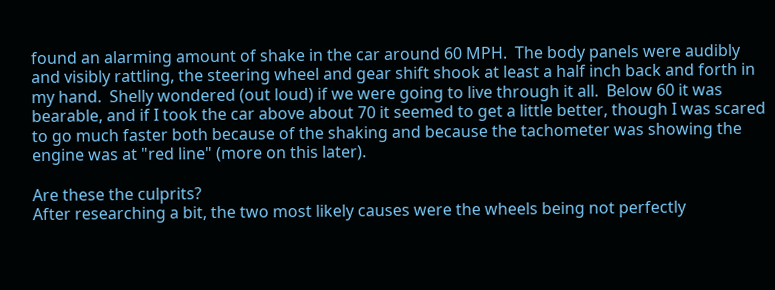found an alarming amount of shake in the car around 60 MPH.  The body panels were audibly and visibly rattling, the steering wheel and gear shift shook at least a half inch back and forth in my hand.  Shelly wondered (out loud) if we were going to live through it all.  Below 60 it was bearable, and if I took the car above about 70 it seemed to get a little better, though I was scared to go much faster both because of the shaking and because the tachometer was showing the engine was at "red line" (more on this later).

Are these the culprits?
After researching a bit, the two most likely causes were the wheels being not perfectly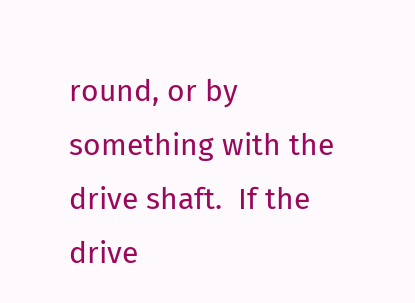round, or by something with the drive shaft.  If the drive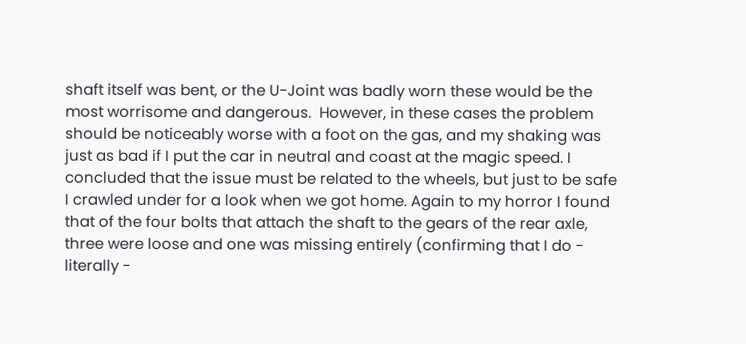shaft itself was bent, or the U-Joint was badly worn these would be the most worrisome and dangerous.  However, in these cases the problem should be noticeably worse with a foot on the gas, and my shaking was just as bad if I put the car in neutral and coast at the magic speed. I concluded that the issue must be related to the wheels, but just to be safe I crawled under for a look when we got home. Again to my horror I found that of the four bolts that attach the shaft to the gears of the rear axle, three were loose and one was missing entirely (confirming that I do - literally -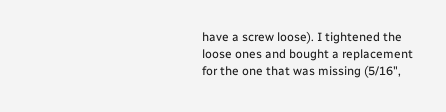have a screw loose). I tightened the loose ones and bought a replacement for the one that was missing (5/16",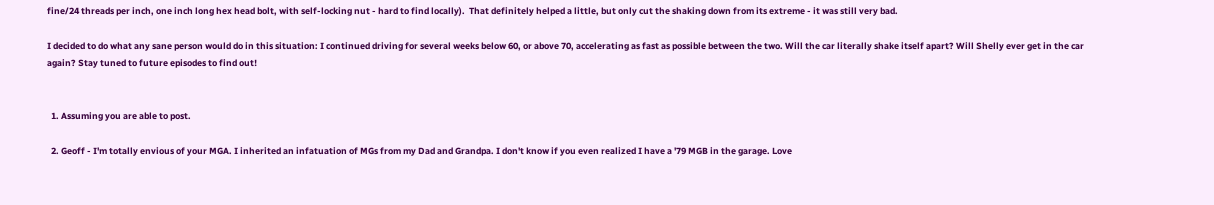fine/24 threads per inch, one inch long hex head bolt, with self-locking nut - hard to find locally).  That definitely helped a little, but only cut the shaking down from its extreme - it was still very bad.

I decided to do what any sane person would do in this situation: I continued driving for several weeks below 60, or above 70, accelerating as fast as possible between the two. Will the car literally shake itself apart? Will Shelly ever get in the car again? Stay tuned to future episodes to find out!


  1. Assuming you are able to post.

  2. Geoff - I'm totally envious of your MGA. I inherited an infatuation of MGs from my Dad and Grandpa. I don't know if you even realized I have a '79 MGB in the garage. Love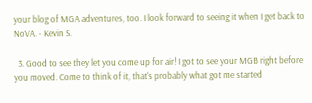your blog of MGA adventures, too. I look forward to seeing it when I get back to NoVA. - Kevin S.

  3. Good to see they let you come up for air! I got to see your MGB right before you moved. Come to think of it, that's probably what got me started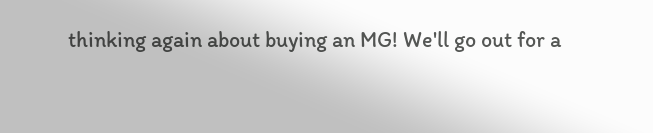thinking again about buying an MG! We'll go out for a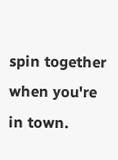spin together when you're in town.